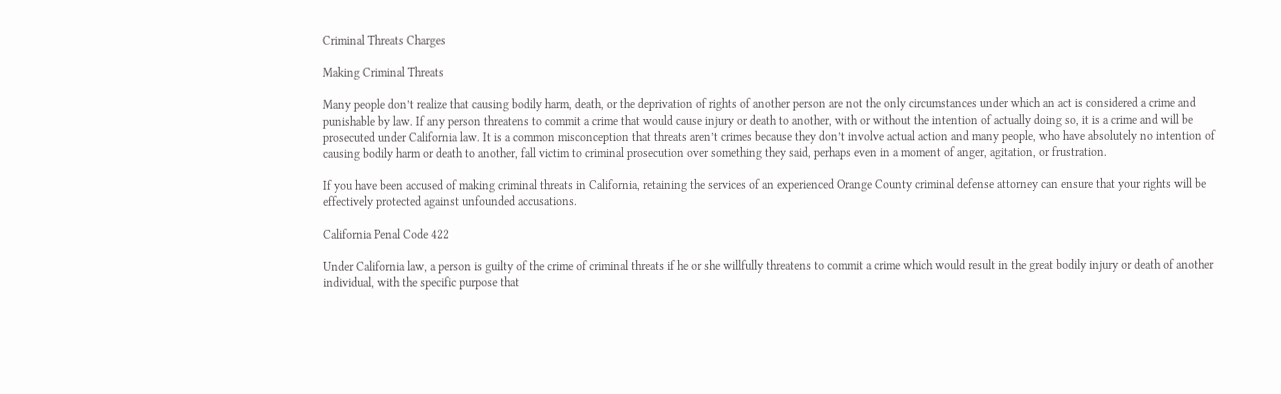Criminal Threats Charges

Making Criminal Threats

Many people don’t realize that causing bodily harm, death, or the deprivation of rights of another person are not the only circumstances under which an act is considered a crime and punishable by law. If any person threatens to commit a crime that would cause injury or death to another, with or without the intention of actually doing so, it is a crime and will be prosecuted under California law. It is a common misconception that threats aren’t crimes because they don’t involve actual action and many people, who have absolutely no intention of causing bodily harm or death to another, fall victim to criminal prosecution over something they said, perhaps even in a moment of anger, agitation, or frustration.

If you have been accused of making criminal threats in California, retaining the services of an experienced Orange County criminal defense attorney can ensure that your rights will be effectively protected against unfounded accusations.

California Penal Code 422

Under California law, a person is guilty of the crime of criminal threats if he or she willfully threatens to commit a crime which would result in the great bodily injury or death of another individual, with the specific purpose that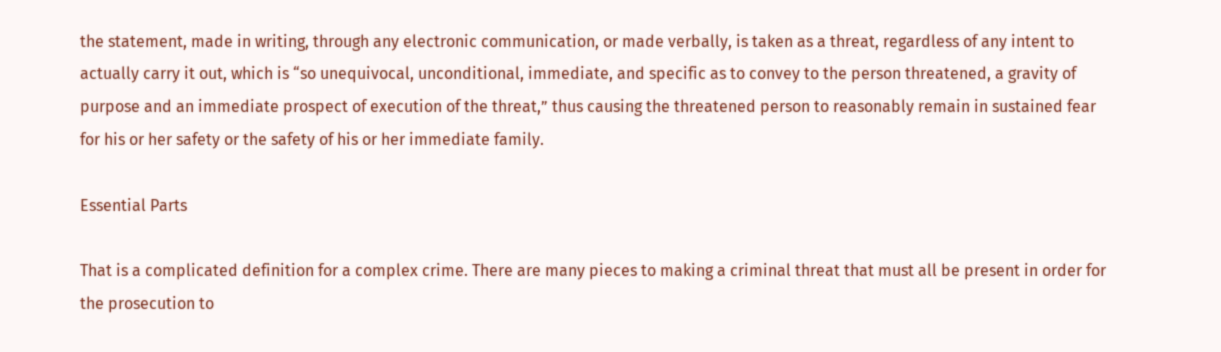the statement, made in writing, through any electronic communication, or made verbally, is taken as a threat, regardless of any intent to actually carry it out, which is “so unequivocal, unconditional, immediate, and specific as to convey to the person threatened, a gravity of purpose and an immediate prospect of execution of the threat,” thus causing the threatened person to reasonably remain in sustained fear for his or her safety or the safety of his or her immediate family.

Essential Parts

That is a complicated definition for a complex crime. There are many pieces to making a criminal threat that must all be present in order for the prosecution to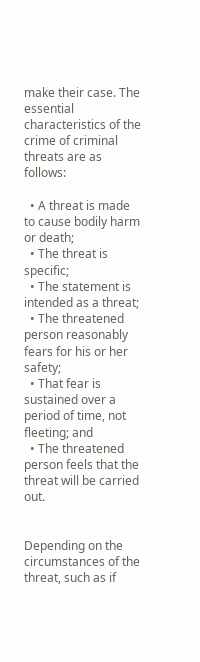make their case. The essential characteristics of the crime of criminal threats are as follows:

  • A threat is made to cause bodily harm or death;
  • The threat is specific;
  • The statement is intended as a threat;
  • The threatened person reasonably fears for his or her safety;
  • That fear is sustained over a period of time, not fleeting; and
  • The threatened person feels that the threat will be carried out.


Depending on the circumstances of the threat, such as if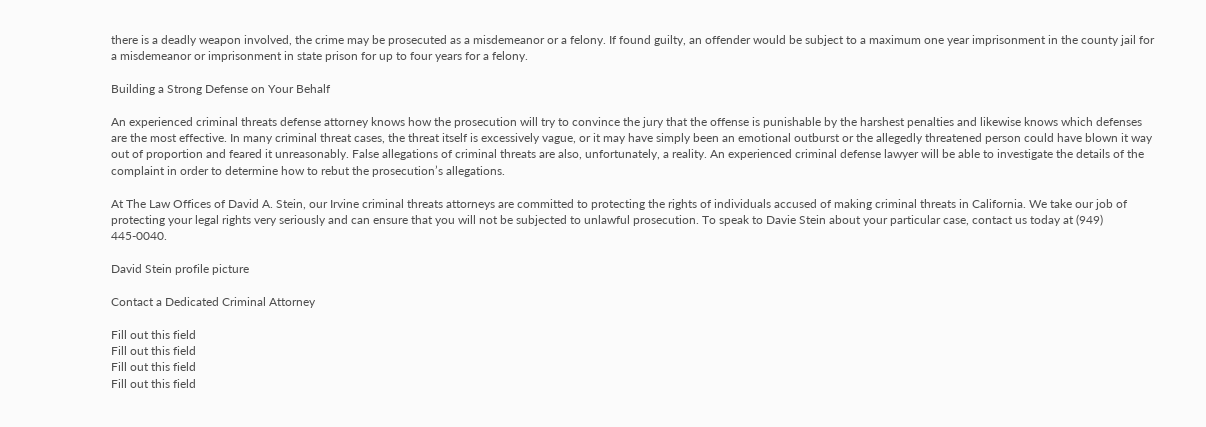there is a deadly weapon involved, the crime may be prosecuted as a misdemeanor or a felony. If found guilty, an offender would be subject to a maximum one year imprisonment in the county jail for a misdemeanor or imprisonment in state prison for up to four years for a felony.

Building a Strong Defense on Your Behalf

An experienced criminal threats defense attorney knows how the prosecution will try to convince the jury that the offense is punishable by the harshest penalties and likewise knows which defenses are the most effective. In many criminal threat cases, the threat itself is excessively vague, or it may have simply been an emotional outburst or the allegedly threatened person could have blown it way out of proportion and feared it unreasonably. False allegations of criminal threats are also, unfortunately, a reality. An experienced criminal defense lawyer will be able to investigate the details of the complaint in order to determine how to rebut the prosecution’s allegations.

At The Law Offices of David A. Stein, our Irvine criminal threats attorneys are committed to protecting the rights of individuals accused of making criminal threats in California. We take our job of protecting your legal rights very seriously and can ensure that you will not be subjected to unlawful prosecution. To speak to Davie Stein about your particular case, contact us today at (949) 445-0040.

David Stein profile picture

Contact a Dedicated Criminal Attorney

Fill out this field
Fill out this field
Fill out this field
Fill out this field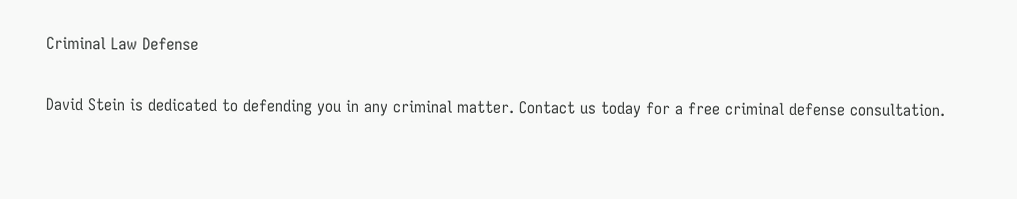Criminal Law Defense

David Stein is dedicated to defending you in any criminal matter. Contact us today for a free criminal defense consultation.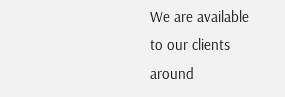We are available to our clients around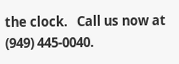the clock.   Call us now at (949) 445-0040.